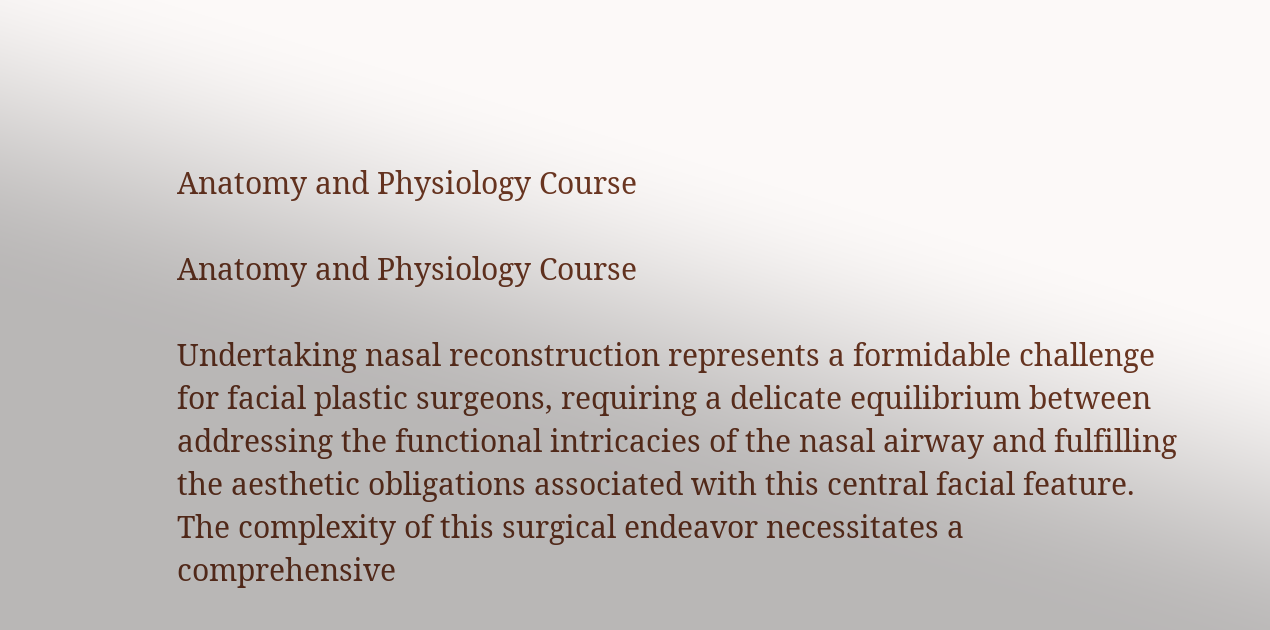Anatomy and Physiology Course

Anatomy and Physiology Course

Undertaking nasal reconstruction represents a formidable challenge for facial plastic surgeons, requiring a delicate equilibrium between addressing the functional intricacies of the nasal airway and fulfilling the aesthetic obligations associated with this central facial feature. The complexity of this surgical endeavor necessitates a comprehensive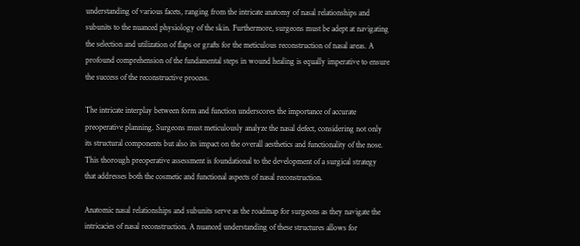understanding of various facets, ranging from the intricate anatomy of nasal relationships and subunits to the nuanced physiology of the skin. Furthermore, surgeons must be adept at navigating the selection and utilization of flaps or grafts for the meticulous reconstruction of nasal areas. A profound comprehension of the fundamental steps in wound healing is equally imperative to ensure the success of the reconstructive process.

The intricate interplay between form and function underscores the importance of accurate preoperative planning. Surgeons must meticulously analyze the nasal defect, considering not only its structural components but also its impact on the overall aesthetics and functionality of the nose. This thorough preoperative assessment is foundational to the development of a surgical strategy that addresses both the cosmetic and functional aspects of nasal reconstruction.

Anatomic nasal relationships and subunits serve as the roadmap for surgeons as they navigate the intricacies of nasal reconstruction. A nuanced understanding of these structures allows for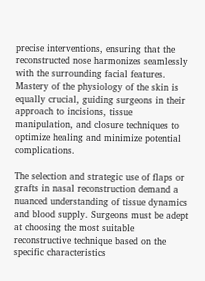precise interventions, ensuring that the reconstructed nose harmonizes seamlessly with the surrounding facial features. Mastery of the physiology of the skin is equally crucial, guiding surgeons in their approach to incisions, tissue manipulation, and closure techniques to optimize healing and minimize potential complications.

The selection and strategic use of flaps or grafts in nasal reconstruction demand a nuanced understanding of tissue dynamics and blood supply. Surgeons must be adept at choosing the most suitable reconstructive technique based on the specific characteristics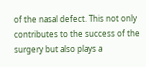of the nasal defect. This not only contributes to the success of the surgery but also plays a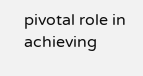pivotal role in achieving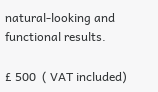natural-looking and functional results.

£ 500  ( VAT included)